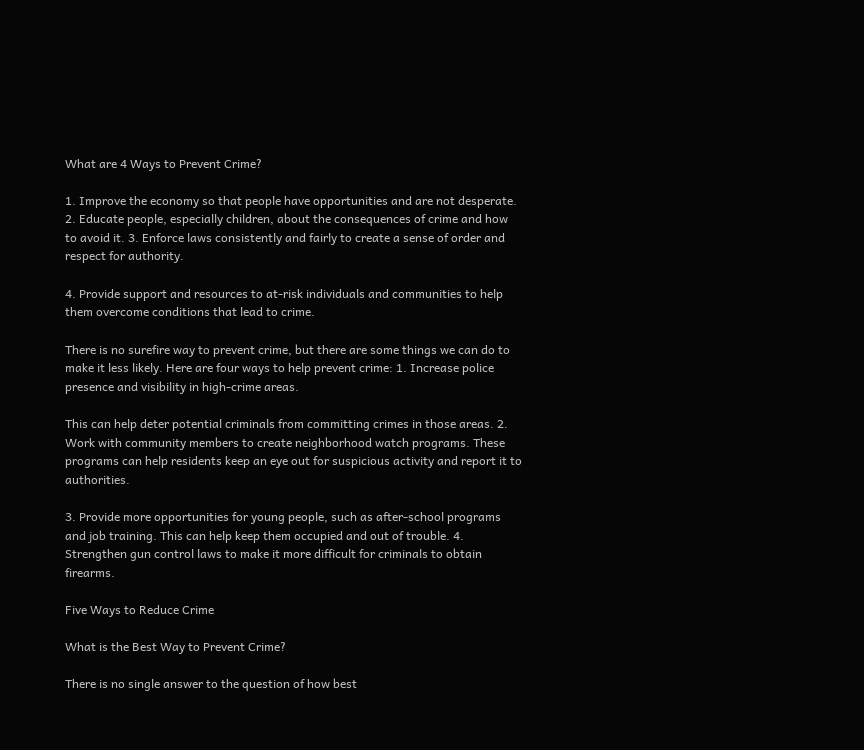What are 4 Ways to Prevent Crime?

1. Improve the economy so that people have opportunities and are not desperate. 2. Educate people, especially children, about the consequences of crime and how to avoid it. 3. Enforce laws consistently and fairly to create a sense of order and respect for authority.

4. Provide support and resources to at-risk individuals and communities to help them overcome conditions that lead to crime.

There is no surefire way to prevent crime, but there are some things we can do to make it less likely. Here are four ways to help prevent crime: 1. Increase police presence and visibility in high-crime areas.

This can help deter potential criminals from committing crimes in those areas. 2. Work with community members to create neighborhood watch programs. These programs can help residents keep an eye out for suspicious activity and report it to authorities.

3. Provide more opportunities for young people, such as after-school programs and job training. This can help keep them occupied and out of trouble. 4. Strengthen gun control laws to make it more difficult for criminals to obtain firearms.

Five Ways to Reduce Crime

What is the Best Way to Prevent Crime?

There is no single answer to the question of how best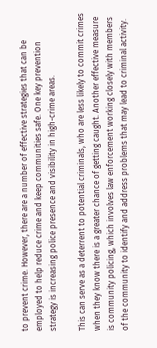to prevent crime. However, there are a number of effective strategies that can be employed to help reduce crime and keep communities safe. One key prevention strategy is increasing police presence and visibility in high-crime areas.

This can serve as a deterrent to potential criminals, who are less likely to commit crimes when they know there is a greater chance of getting caught. Another effective measure is community policing, which involves law enforcement working closely with members of the community to identify and address problems that may lead to criminal activity.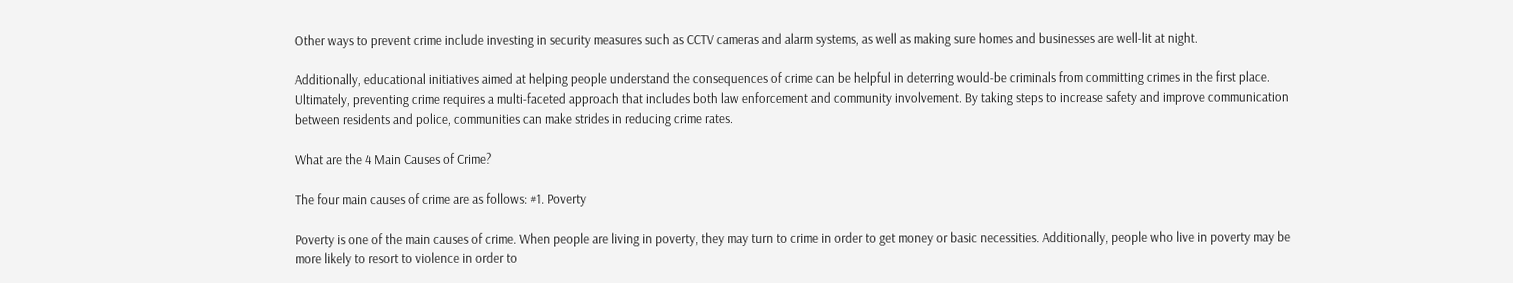Other ways to prevent crime include investing in security measures such as CCTV cameras and alarm systems, as well as making sure homes and businesses are well-lit at night.

Additionally, educational initiatives aimed at helping people understand the consequences of crime can be helpful in deterring would-be criminals from committing crimes in the first place. Ultimately, preventing crime requires a multi-faceted approach that includes both law enforcement and community involvement. By taking steps to increase safety and improve communication between residents and police, communities can make strides in reducing crime rates.

What are the 4 Main Causes of Crime?

The four main causes of crime are as follows: #1. Poverty

Poverty is one of the main causes of crime. When people are living in poverty, they may turn to crime in order to get money or basic necessities. Additionally, people who live in poverty may be more likely to resort to violence in order to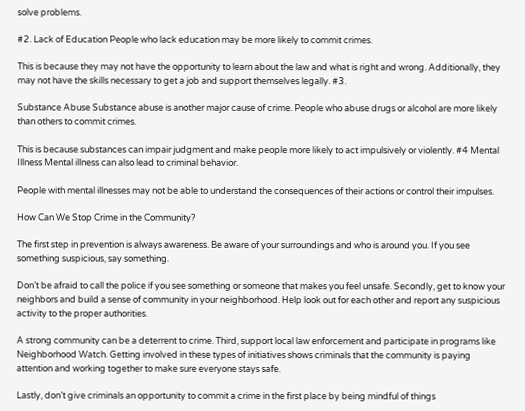solve problems.

#2. Lack of Education People who lack education may be more likely to commit crimes.

This is because they may not have the opportunity to learn about the law and what is right and wrong. Additionally, they may not have the skills necessary to get a job and support themselves legally. #3.

Substance Abuse Substance abuse is another major cause of crime. People who abuse drugs or alcohol are more likely than others to commit crimes.

This is because substances can impair judgment and make people more likely to act impulsively or violently. #4 Mental Illness Mental illness can also lead to criminal behavior.

People with mental illnesses may not be able to understand the consequences of their actions or control their impulses.

How Can We Stop Crime in the Community?

The first step in prevention is always awareness. Be aware of your surroundings and who is around you. If you see something suspicious, say something.

Don’t be afraid to call the police if you see something or someone that makes you feel unsafe. Secondly, get to know your neighbors and build a sense of community in your neighborhood. Help look out for each other and report any suspicious activity to the proper authorities.

A strong community can be a deterrent to crime. Third, support local law enforcement and participate in programs like Neighborhood Watch. Getting involved in these types of initiatives shows criminals that the community is paying attention and working together to make sure everyone stays safe.

Lastly, don’t give criminals an opportunity to commit a crime in the first place by being mindful of things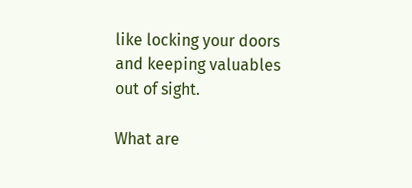like locking your doors and keeping valuables out of sight.

What are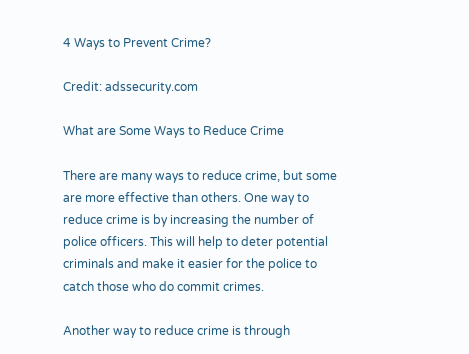4 Ways to Prevent Crime?

Credit: adssecurity.com

What are Some Ways to Reduce Crime

There are many ways to reduce crime, but some are more effective than others. One way to reduce crime is by increasing the number of police officers. This will help to deter potential criminals and make it easier for the police to catch those who do commit crimes.

Another way to reduce crime is through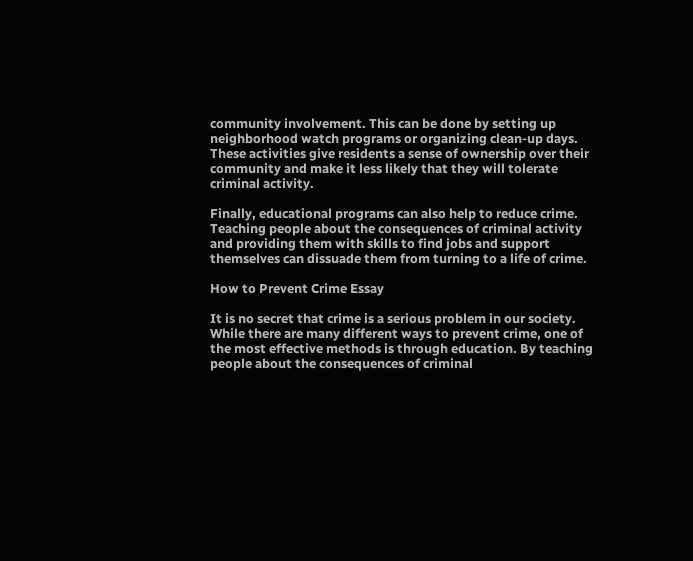community involvement. This can be done by setting up neighborhood watch programs or organizing clean-up days. These activities give residents a sense of ownership over their community and make it less likely that they will tolerate criminal activity.

Finally, educational programs can also help to reduce crime. Teaching people about the consequences of criminal activity and providing them with skills to find jobs and support themselves can dissuade them from turning to a life of crime.

How to Prevent Crime Essay

It is no secret that crime is a serious problem in our society. While there are many different ways to prevent crime, one of the most effective methods is through education. By teaching people about the consequences of criminal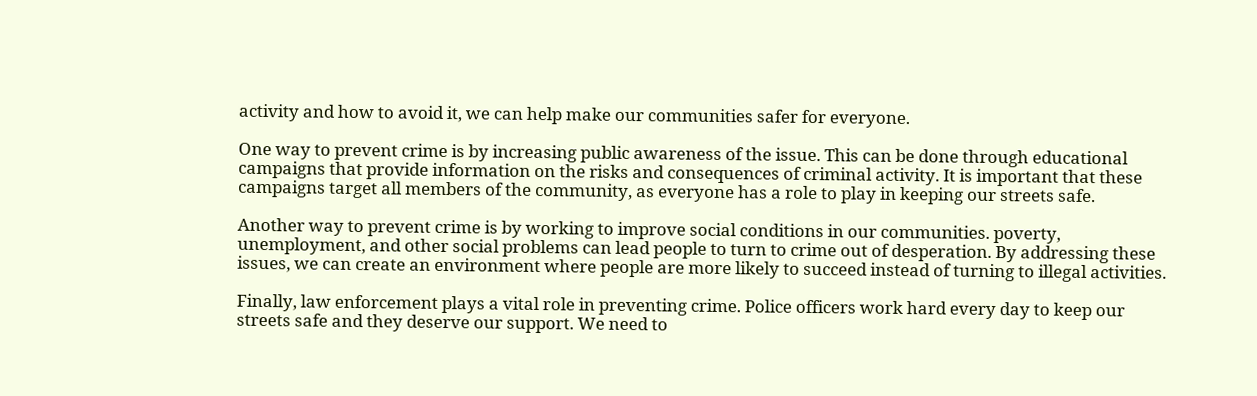activity and how to avoid it, we can help make our communities safer for everyone.

One way to prevent crime is by increasing public awareness of the issue. This can be done through educational campaigns that provide information on the risks and consequences of criminal activity. It is important that these campaigns target all members of the community, as everyone has a role to play in keeping our streets safe.

Another way to prevent crime is by working to improve social conditions in our communities. poverty, unemployment, and other social problems can lead people to turn to crime out of desperation. By addressing these issues, we can create an environment where people are more likely to succeed instead of turning to illegal activities.

Finally, law enforcement plays a vital role in preventing crime. Police officers work hard every day to keep our streets safe and they deserve our support. We need to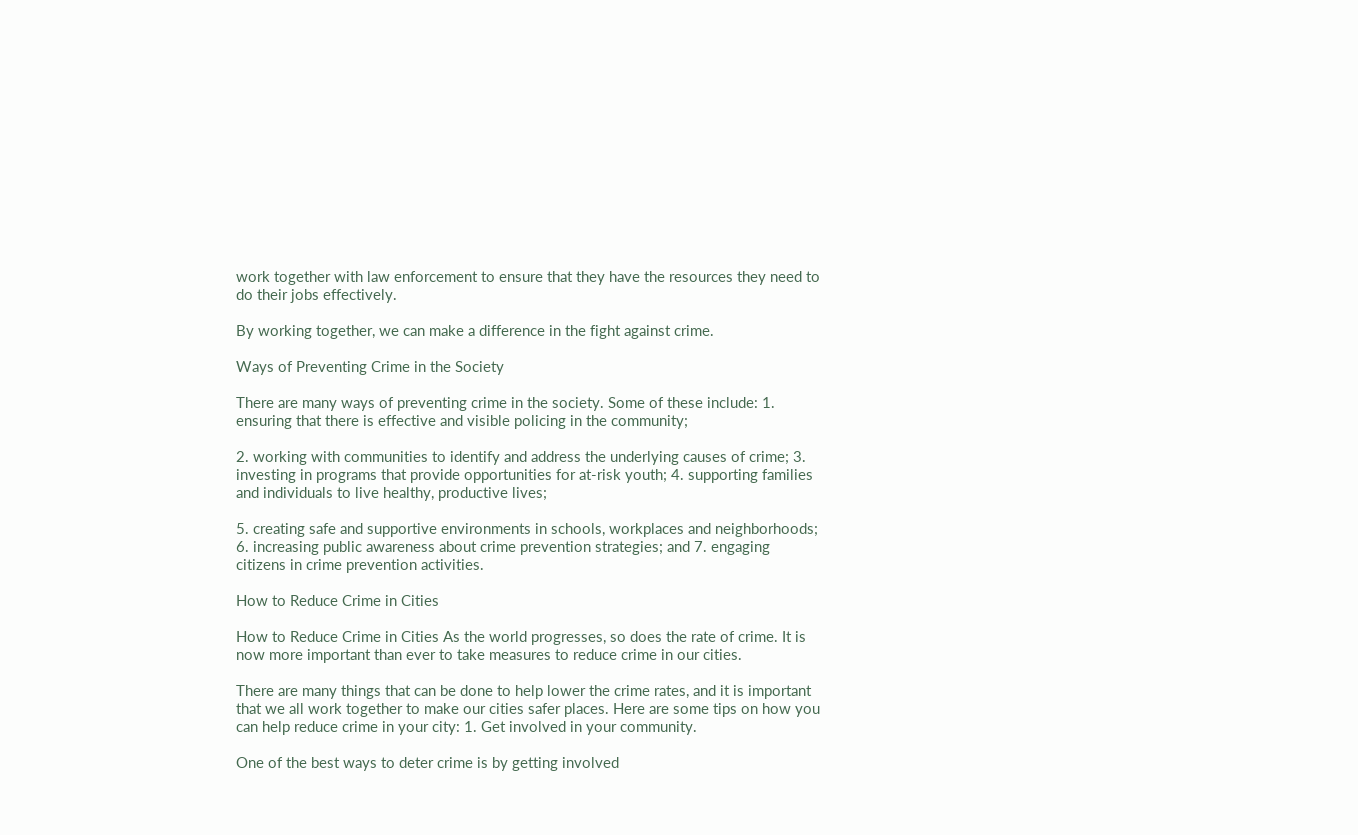work together with law enforcement to ensure that they have the resources they need to do their jobs effectively.

By working together, we can make a difference in the fight against crime.

Ways of Preventing Crime in the Society

There are many ways of preventing crime in the society. Some of these include: 1. ensuring that there is effective and visible policing in the community;

2. working with communities to identify and address the underlying causes of crime; 3. investing in programs that provide opportunities for at-risk youth; 4. supporting families and individuals to live healthy, productive lives;

5. creating safe and supportive environments in schools, workplaces and neighborhoods; 6. increasing public awareness about crime prevention strategies; and 7. engaging citizens in crime prevention activities.

How to Reduce Crime in Cities

How to Reduce Crime in Cities As the world progresses, so does the rate of crime. It is now more important than ever to take measures to reduce crime in our cities.

There are many things that can be done to help lower the crime rates, and it is important that we all work together to make our cities safer places. Here are some tips on how you can help reduce crime in your city: 1. Get involved in your community.

One of the best ways to deter crime is by getting involved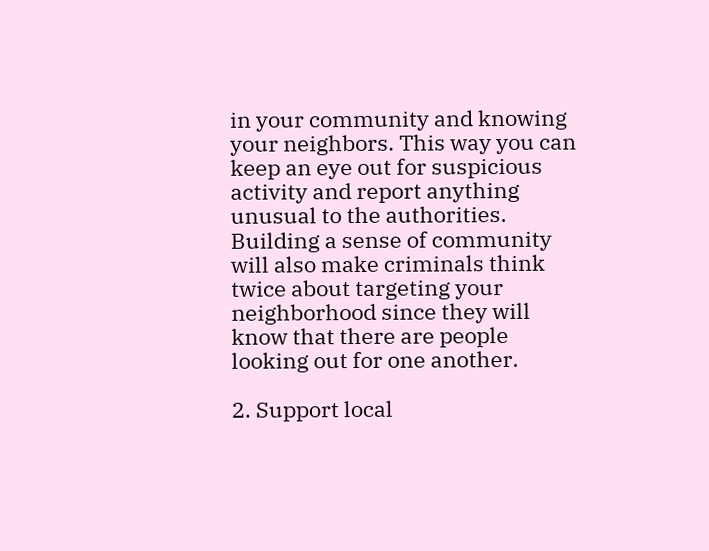in your community and knowing your neighbors. This way you can keep an eye out for suspicious activity and report anything unusual to the authorities. Building a sense of community will also make criminals think twice about targeting your neighborhood since they will know that there are people looking out for one another.

2. Support local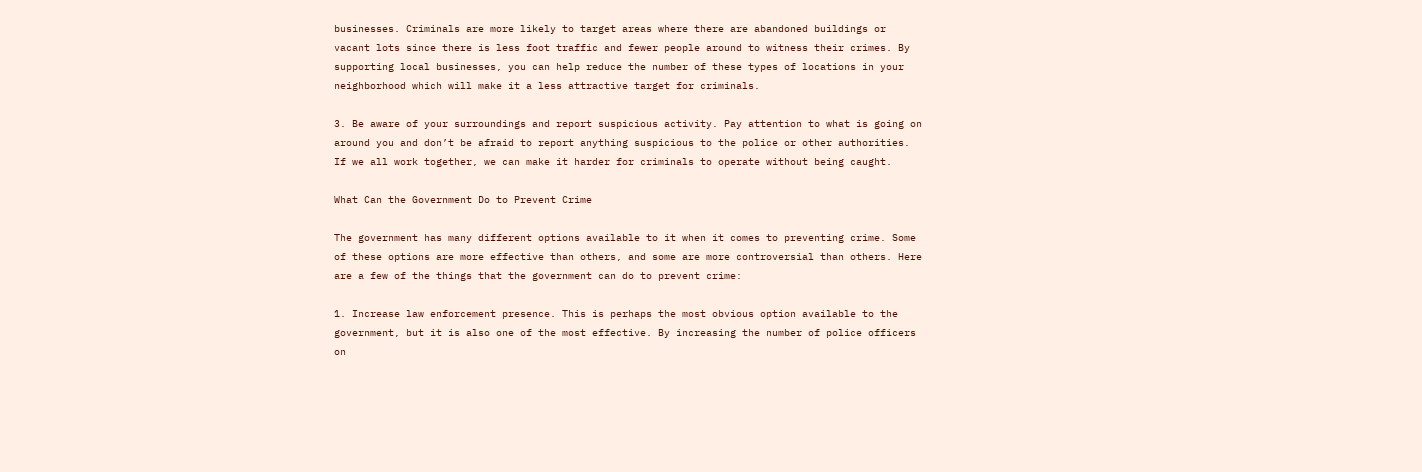businesses. Criminals are more likely to target areas where there are abandoned buildings or vacant lots since there is less foot traffic and fewer people around to witness their crimes. By supporting local businesses, you can help reduce the number of these types of locations in your neighborhood which will make it a less attractive target for criminals.

3. Be aware of your surroundings and report suspicious activity. Pay attention to what is going on around you and don’t be afraid to report anything suspicious to the police or other authorities. If we all work together, we can make it harder for criminals to operate without being caught.

What Can the Government Do to Prevent Crime

The government has many different options available to it when it comes to preventing crime. Some of these options are more effective than others, and some are more controversial than others. Here are a few of the things that the government can do to prevent crime:

1. Increase law enforcement presence. This is perhaps the most obvious option available to the government, but it is also one of the most effective. By increasing the number of police officers on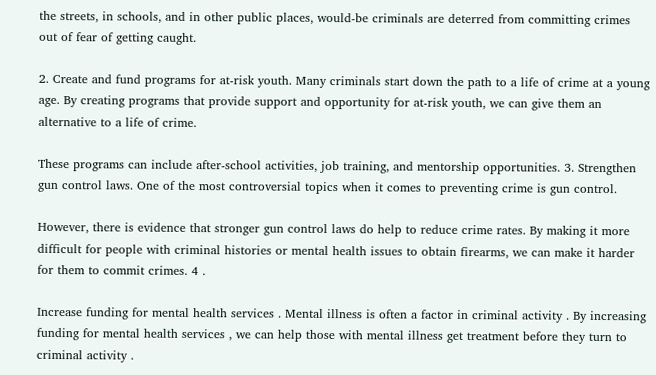the streets, in schools, and in other public places, would-be criminals are deterred from committing crimes out of fear of getting caught.

2. Create and fund programs for at-risk youth. Many criminals start down the path to a life of crime at a young age. By creating programs that provide support and opportunity for at-risk youth, we can give them an alternative to a life of crime.

These programs can include after-school activities, job training, and mentorship opportunities. 3. Strengthen gun control laws. One of the most controversial topics when it comes to preventing crime is gun control.

However, there is evidence that stronger gun control laws do help to reduce crime rates. By making it more difficult for people with criminal histories or mental health issues to obtain firearms, we can make it harder for them to commit crimes. 4 .

Increase funding for mental health services . Mental illness is often a factor in criminal activity . By increasing funding for mental health services , we can help those with mental illness get treatment before they turn to criminal activity .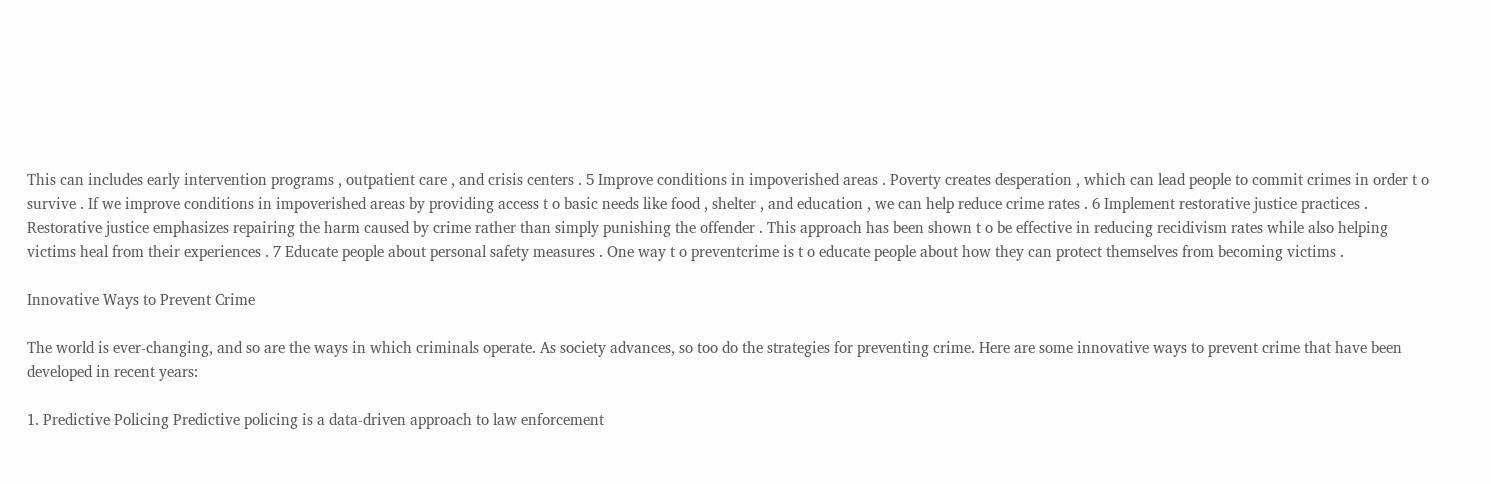This can includes early intervention programs , outpatient care , and crisis centers . 5 Improve conditions in impoverished areas . Poverty creates desperation , which can lead people to commit crimes in order t o survive . If we improve conditions in impoverished areas by providing access t o basic needs like food , shelter , and education , we can help reduce crime rates . 6 Implement restorative justice practices . Restorative justice emphasizes repairing the harm caused by crime rather than simply punishing the offender . This approach has been shown t o be effective in reducing recidivism rates while also helping victims heal from their experiences . 7 Educate people about personal safety measures . One way t o preventcrime is t o educate people about how they can protect themselves from becoming victims .

Innovative Ways to Prevent Crime

The world is ever-changing, and so are the ways in which criminals operate. As society advances, so too do the strategies for preventing crime. Here are some innovative ways to prevent crime that have been developed in recent years:

1. Predictive Policing Predictive policing is a data-driven approach to law enforcement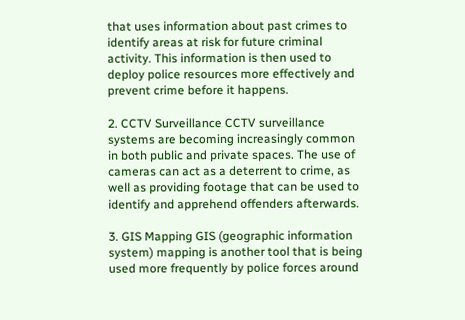that uses information about past crimes to identify areas at risk for future criminal activity. This information is then used to deploy police resources more effectively and prevent crime before it happens.

2. CCTV Surveillance CCTV surveillance systems are becoming increasingly common in both public and private spaces. The use of cameras can act as a deterrent to crime, as well as providing footage that can be used to identify and apprehend offenders afterwards.

3. GIS Mapping GIS (geographic information system) mapping is another tool that is being used more frequently by police forces around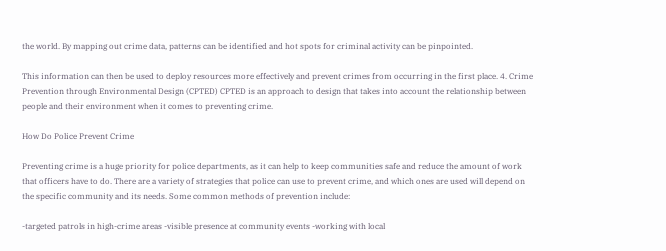the world. By mapping out crime data, patterns can be identified and hot spots for criminal activity can be pinpointed.

This information can then be used to deploy resources more effectively and prevent crimes from occurring in the first place. 4. Crime Prevention through Environmental Design (CPTED) CPTED is an approach to design that takes into account the relationship between people and their environment when it comes to preventing crime.

How Do Police Prevent Crime

Preventing crime is a huge priority for police departments, as it can help to keep communities safe and reduce the amount of work that officers have to do. There are a variety of strategies that police can use to prevent crime, and which ones are used will depend on the specific community and its needs. Some common methods of prevention include:

-targeted patrols in high-crime areas -visible presence at community events -working with local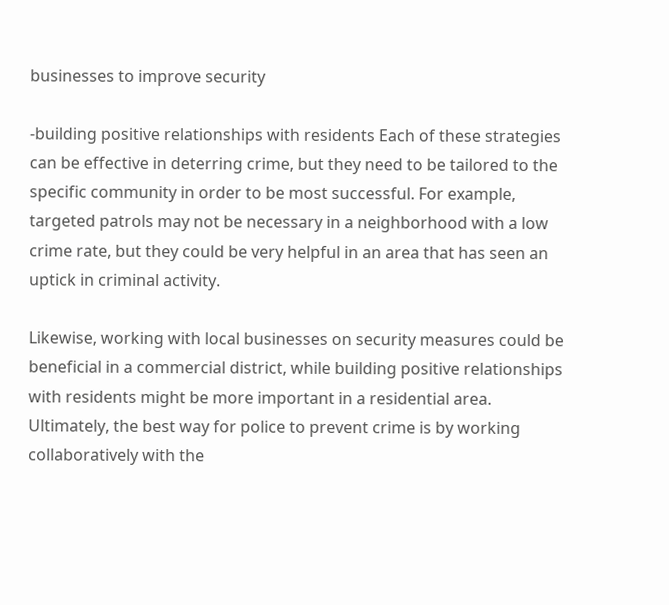businesses to improve security

-building positive relationships with residents Each of these strategies can be effective in deterring crime, but they need to be tailored to the specific community in order to be most successful. For example, targeted patrols may not be necessary in a neighborhood with a low crime rate, but they could be very helpful in an area that has seen an uptick in criminal activity.

Likewise, working with local businesses on security measures could be beneficial in a commercial district, while building positive relationships with residents might be more important in a residential area. Ultimately, the best way for police to prevent crime is by working collaboratively with the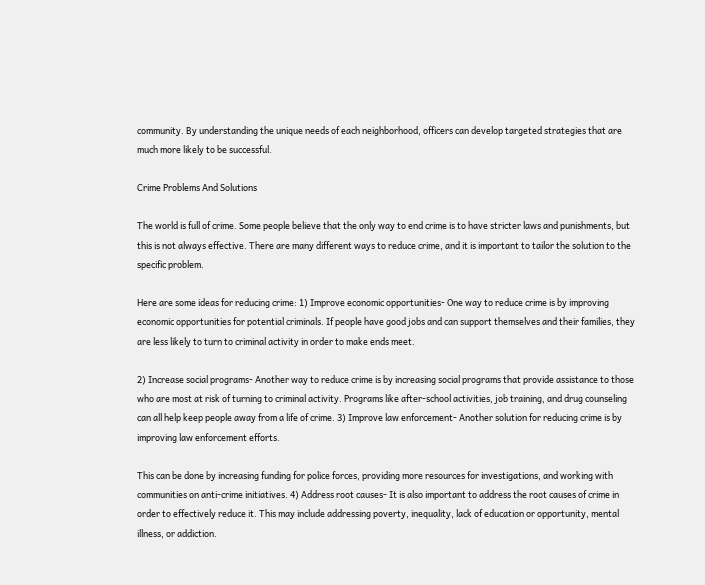community. By understanding the unique needs of each neighborhood, officers can develop targeted strategies that are much more likely to be successful.

Crime Problems And Solutions

The world is full of crime. Some people believe that the only way to end crime is to have stricter laws and punishments, but this is not always effective. There are many different ways to reduce crime, and it is important to tailor the solution to the specific problem.

Here are some ideas for reducing crime: 1) Improve economic opportunities- One way to reduce crime is by improving economic opportunities for potential criminals. If people have good jobs and can support themselves and their families, they are less likely to turn to criminal activity in order to make ends meet.

2) Increase social programs- Another way to reduce crime is by increasing social programs that provide assistance to those who are most at risk of turning to criminal activity. Programs like after-school activities, job training, and drug counseling can all help keep people away from a life of crime. 3) Improve law enforcement- Another solution for reducing crime is by improving law enforcement efforts.

This can be done by increasing funding for police forces, providing more resources for investigations, and working with communities on anti-crime initiatives. 4) Address root causes- It is also important to address the root causes of crime in order to effectively reduce it. This may include addressing poverty, inequality, lack of education or opportunity, mental illness, or addiction.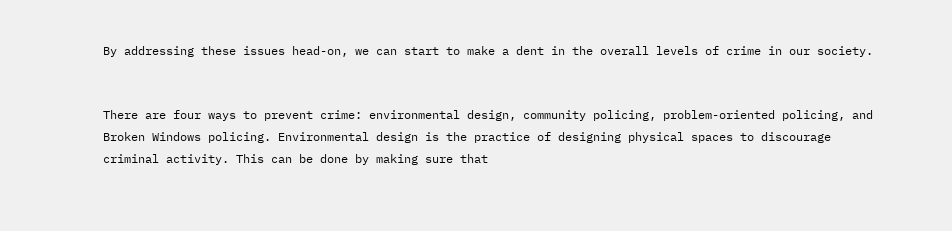By addressing these issues head-on, we can start to make a dent in the overall levels of crime in our society.


There are four ways to prevent crime: environmental design, community policing, problem-oriented policing, and Broken Windows policing. Environmental design is the practice of designing physical spaces to discourage criminal activity. This can be done by making sure that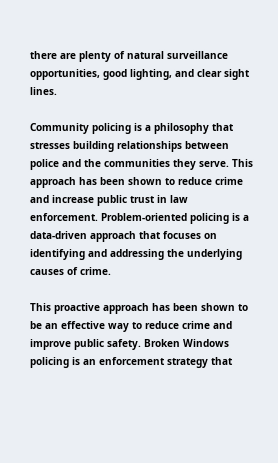there are plenty of natural surveillance opportunities, good lighting, and clear sight lines.

Community policing is a philosophy that stresses building relationships between police and the communities they serve. This approach has been shown to reduce crime and increase public trust in law enforcement. Problem-oriented policing is a data-driven approach that focuses on identifying and addressing the underlying causes of crime.

This proactive approach has been shown to be an effective way to reduce crime and improve public safety. Broken Windows policing is an enforcement strategy that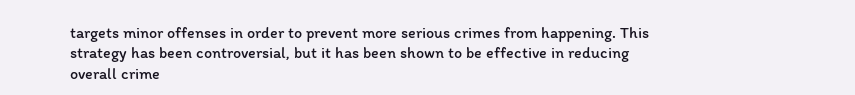targets minor offenses in order to prevent more serious crimes from happening. This strategy has been controversial, but it has been shown to be effective in reducing overall crime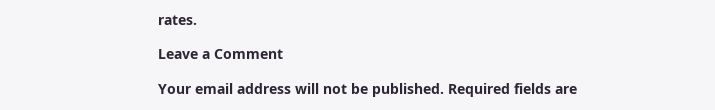rates.

Leave a Comment

Your email address will not be published. Required fields are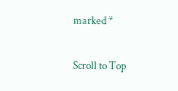marked *

Scroll to Top